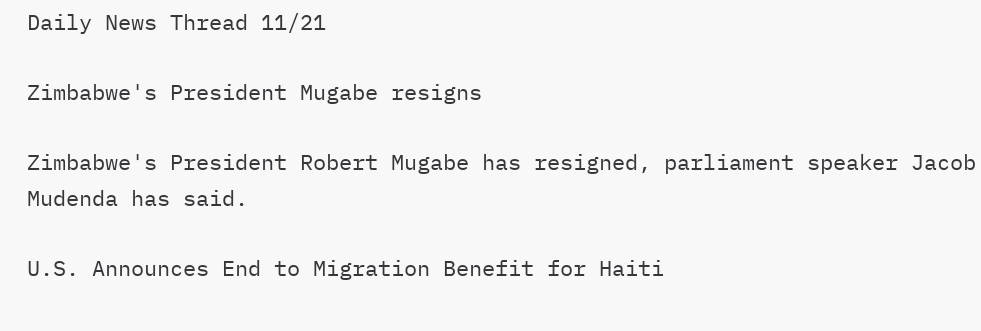Daily News Thread 11/21

Zimbabwe's President Mugabe resigns

Zimbabwe's President Robert Mugabe has resigned, parliament speaker Jacob Mudenda has said.

U.S. Announces End to Migration Benefit for Haiti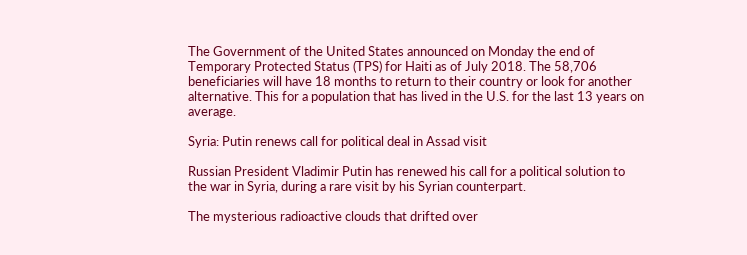The Government of the United States announced on Monday the end of Temporary Protected Status (TPS) for Haiti as of July 2018. The 58,706 beneficiaries will have 18 months to return to their country or look for another alternative. This for a population that has lived in the U.S. for the last 13 years on average.

Syria: Putin renews call for political deal in Assad visit

Russian President Vladimir Putin has renewed his call for a political solution to the war in Syria, during a rare visit by his Syrian counterpart.

The mysterious radioactive clouds that drifted over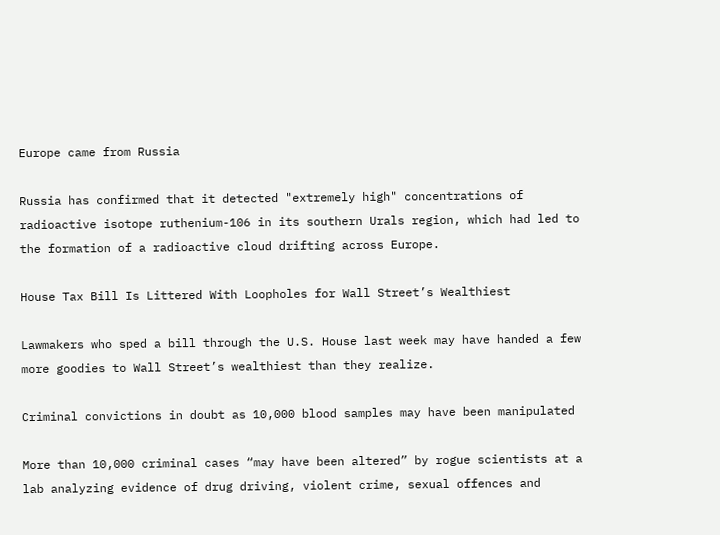Europe came from Russia

Russia has confirmed that it detected "extremely high" concentrations of radioactive isotope ruthenium-106 in its southern Urals region, which had led to the formation of a radioactive cloud drifting across Europe.

House Tax Bill Is Littered With Loopholes for Wall Street’s Wealthiest

Lawmakers who sped a bill through the U.S. House last week may have handed a few more goodies to Wall Street’s wealthiest than they realize.

Criminal convictions in doubt as 10,000 blood samples may have been manipulated

More than 10,000 criminal cases “may have been altered” by rogue scientists at a lab analyzing evidence of drug driving, violent crime, sexual offences and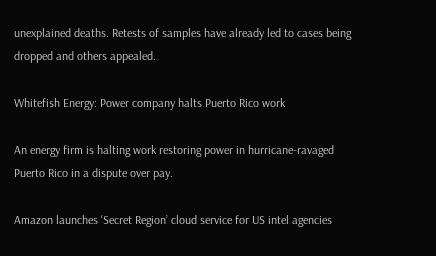unexplained deaths. Retests of samples have already led to cases being dropped and others appealed.

Whitefish Energy: Power company halts Puerto Rico work

An energy firm is halting work restoring power in hurricane-ravaged Puerto Rico in a dispute over pay.

Amazon launches ‘Secret Region’ cloud service for US intel agencies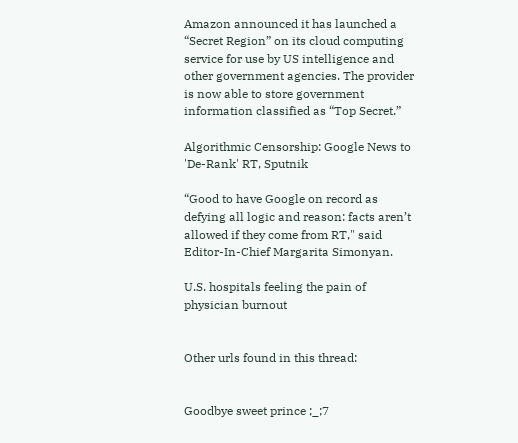Amazon announced it has launched a “Secret Region” on its cloud computing service for use by US intelligence and other government agencies. The provider is now able to store government information classified as “Top Secret.”

Algorithmic Censorship: Google News to 'De-Rank' RT, Sputnik

“Good to have Google on record as defying all logic and reason: facts aren’t allowed if they come from RT," said Editor-In-Chief Margarita Simonyan.

U.S. hospitals feeling the pain of physician burnout


Other urls found in this thread:


Goodbye sweet prince ;_;7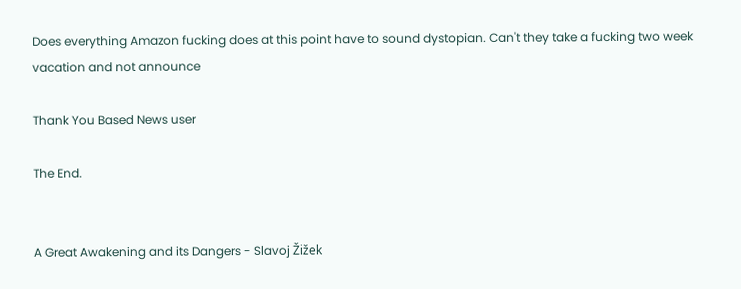Does everything Amazon fucking does at this point have to sound dystopian. Can't they take a fucking two week vacation and not announce

Thank You Based News user

The End.


A Great Awakening and its Dangers - Slavoj Žižek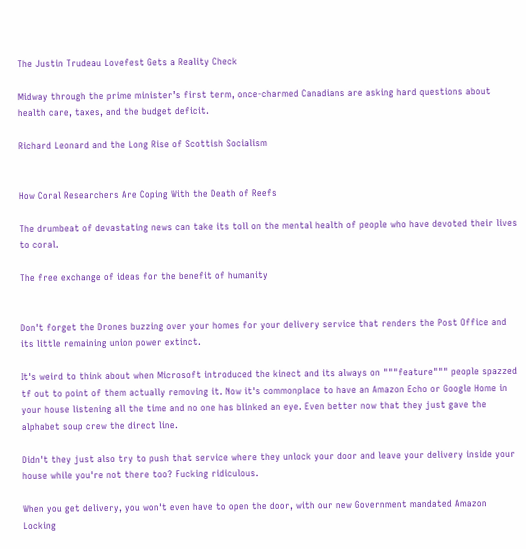The Justin Trudeau Lovefest Gets a Reality Check

Midway through the prime minister’s first term, once-charmed Canadians are asking hard questions about health care, taxes, and the budget deficit.

Richard Leonard and the Long Rise of Scottish Socialism


How Coral Researchers Are Coping With the Death of Reefs

The drumbeat of devastating news can take its toll on the mental health of people who have devoted their lives to coral.

The free exchange of ideas for the benefit of humanity


Don't forget the Drones buzzing over your homes for your delivery service that renders the Post Office and its little remaining union power extinct.

It's weird to think about when Microsoft introduced the kinect and its always on """feature""" people spazzed tf out to point of them actually removing it. Now it's commonplace to have an Amazon Echo or Google Home in your house listening all the time and no one has blinked an eye. Even better now that they just gave the alphabet soup crew the direct line.

Didn't they just also try to push that service where they unlock your door and leave your delivery inside your house while you're not there too? Fucking ridiculous.

When you get delivery, you won't even have to open the door, with our new Government mandated Amazon Locking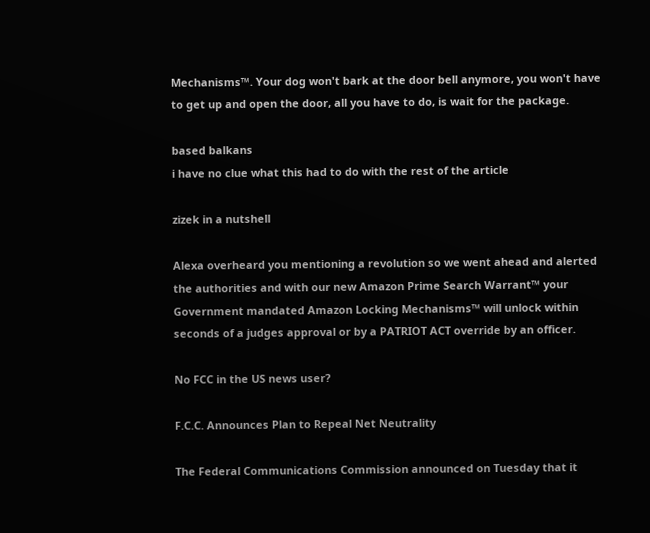Mechanisms™. Your dog won't bark at the door bell anymore, you won't have to get up and open the door, all you have to do, is wait for the package.

based balkans
i have no clue what this had to do with the rest of the article

zizek in a nutshell

Alexa overheard you mentioning a revolution so we went ahead and alerted the authorities and with our new Amazon Prime Search Warrant™ your Government mandated Amazon Locking Mechanisms™ will unlock within seconds of a judges approval or by a PATRIOT ACT override by an officer.

No FCC in the US news user?

F.C.C. Announces Plan to Repeal Net Neutrality

The Federal Communications Commission announced on Tuesday that it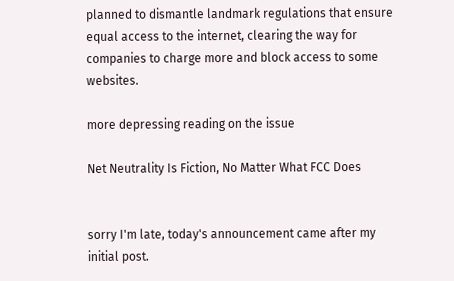planned to dismantle landmark regulations that ensure equal access to the internet, clearing the way for companies to charge more and block access to some websites.

more depressing reading on the issue

Net Neutrality Is Fiction, No Matter What FCC Does


sorry I'm late, today's announcement came after my initial post.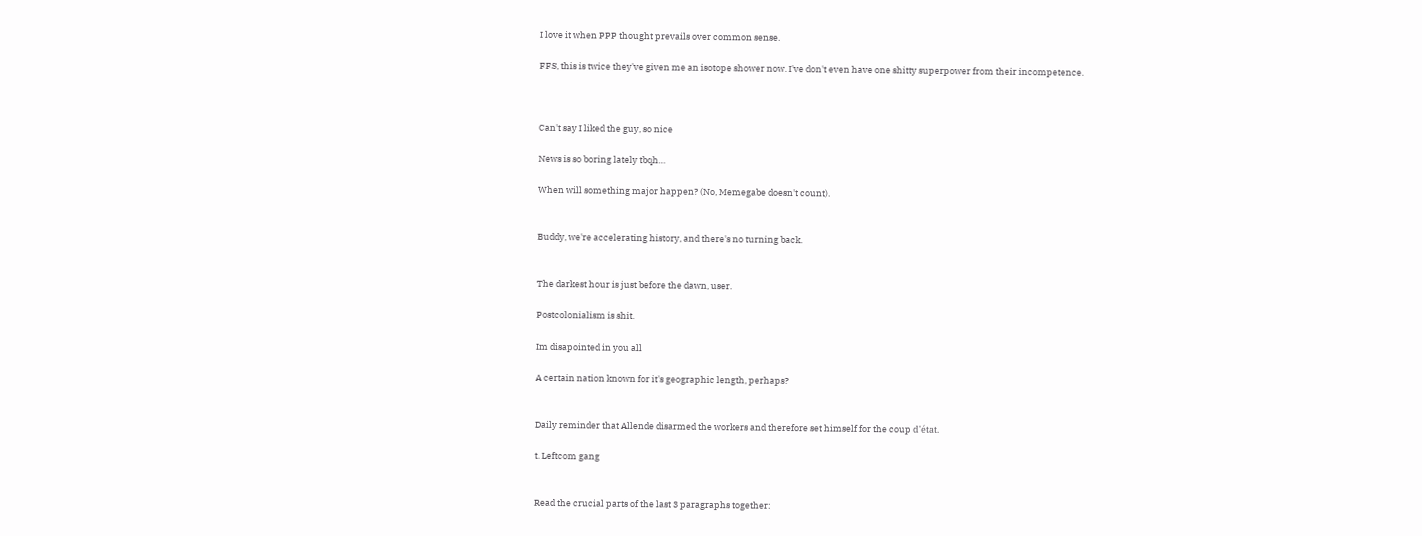I love it when PPP thought prevails over common sense.

FFS, this is twice they've given me an isotope shower now. I've don't even have one shitty superpower from their incompetence.



Can't say I liked the guy, so nice

News is so boring lately tbqh…

When will something major happen? (No, Memegabe doesn't count).


Buddy, we're accelerating history, and there's no turning back.


The darkest hour is just before the dawn, user.

Postcolonialism is shit.

Im disapointed in you all

A certain nation known for it's geographic length, perhaps?


Daily reminder that Allende disarmed the workers and therefore set himself for the coup d'état.

t. Leftcom gang


Read the crucial parts of the last 3 paragraphs together: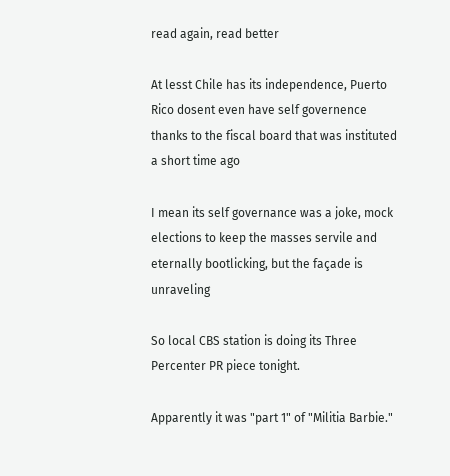read again, read better

At lesst Chile has its independence, Puerto Rico dosent even have self governence thanks to the fiscal board that was instituted a short time ago

I mean its self governance was a joke, mock elections to keep the masses servile and eternally bootlicking, but the façade is unraveling

So local CBS station is doing its Three Percenter PR piece tonight.

Apparently it was "part 1" of "Militia Barbie."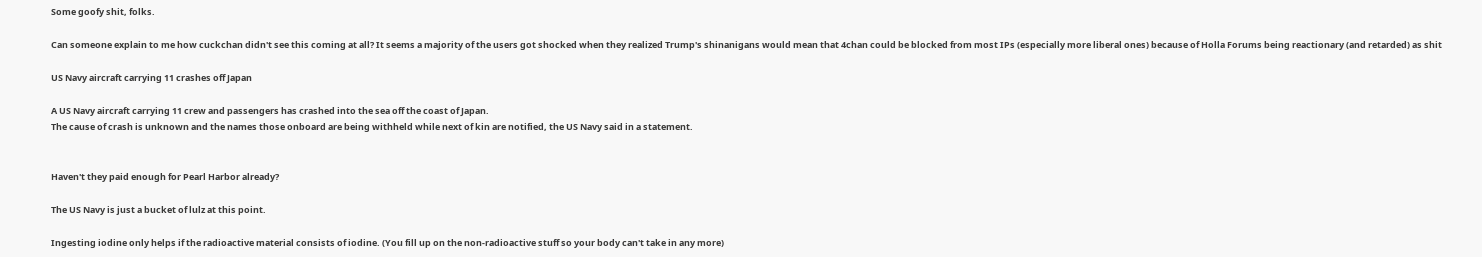Some goofy shit, folks.

Can someone explain to me how cuckchan didn't see this coming at all? It seems a majority of the users got shocked when they realized Trump's shinanigans would mean that 4chan could be blocked from most IPs (especially more liberal ones) because of Holla Forums being reactionary (and retarded) as shit

US Navy aircraft carrying 11 crashes off Japan

A US Navy aircraft carrying 11 crew and passengers has crashed into the sea off the coast of Japan.
The cause of crash is unknown and the names those onboard are being withheld while next of kin are notified, the US Navy said in a statement.


Haven't they paid enough for Pearl Harbor already?

The US Navy is just a bucket of lulz at this point.

Ingesting iodine only helps if the radioactive material consists of iodine. (You fill up on the non-radioactive stuff so your body can't take in any more)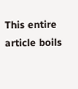This entire article boils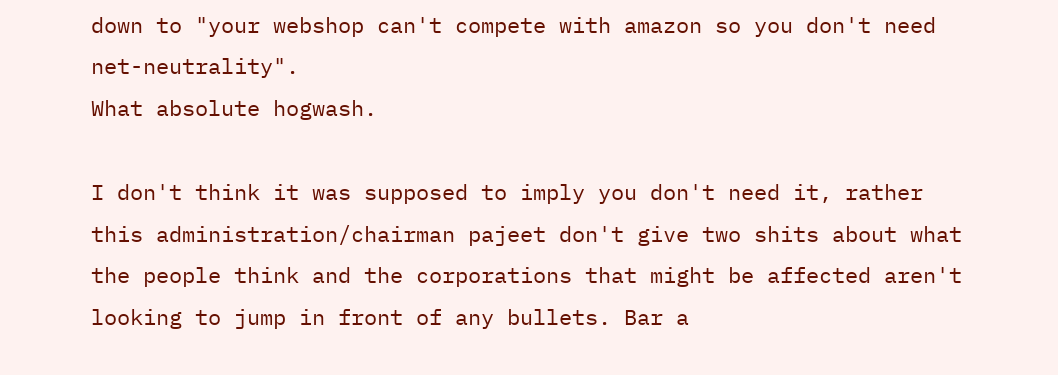down to "your webshop can't compete with amazon so you don't need net-neutrality".
What absolute hogwash.

I don't think it was supposed to imply you don't need it, rather this administration/chairman pajeet don't give two shits about what the people think and the corporations that might be affected aren't looking to jump in front of any bullets. Bar a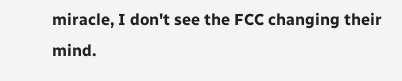miracle, I don't see the FCC changing their mind.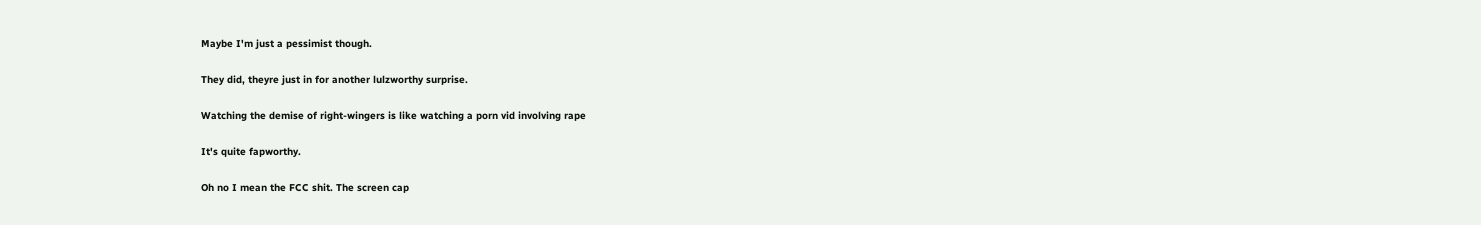Maybe I'm just a pessimist though.

They did, theyre just in for another lulzworthy surprise.

Watching the demise of right-wingers is like watching a porn vid involving rape

It's quite fapworthy.

Oh no I mean the FCC shit. The screen cap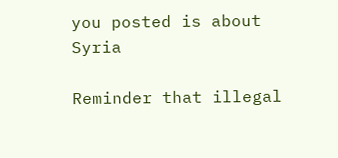you posted is about Syria

Reminder that illegal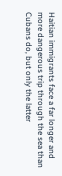Haitian immigrants face a far longer and more dangerous trip through the sea than Cubans do, but only the latter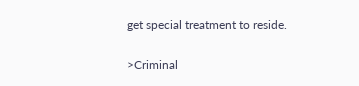get special treatment to reside.

>Criminal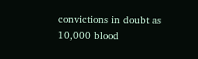convictions in doubt as 10,000 blood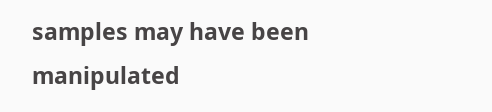samples may have been manipulated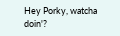Hey Porky, watcha doin'?